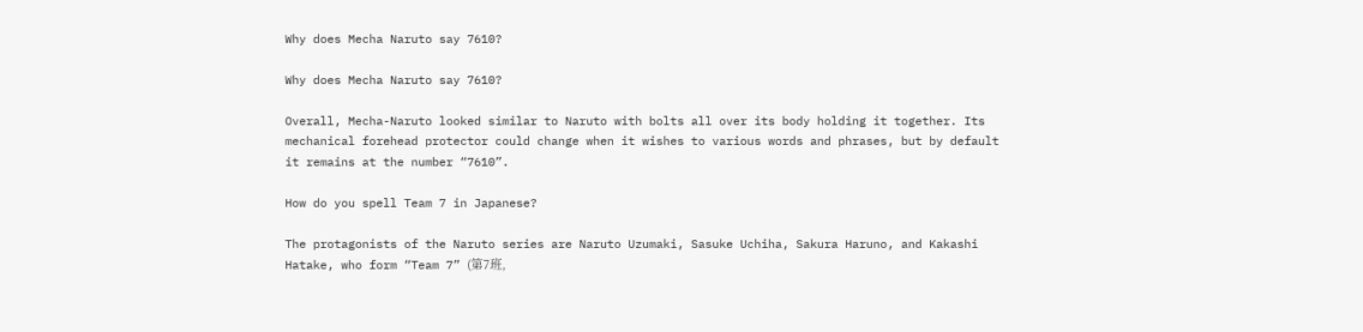Why does Mecha Naruto say 7610?

Why does Mecha Naruto say 7610?

Overall, Mecha-Naruto looked similar to Naruto with bolts all over its body holding it together. Its mechanical forehead protector could change when it wishes to various words and phrases, but by default it remains at the number “7610”.

How do you spell Team 7 in Japanese?

The protagonists of the Naruto series are Naruto Uzumaki, Sasuke Uchiha, Sakura Haruno, and Kakashi Hatake, who form “Team 7” (第7班,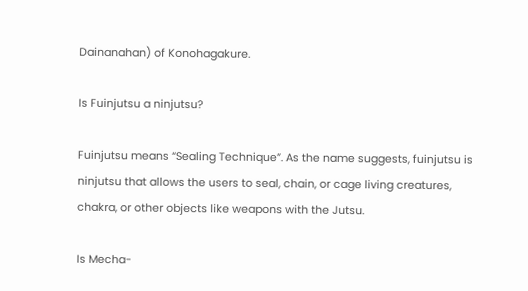Dainanahan) of Konohagakure.

Is Fuinjutsu a ninjutsu?

Fuinjutsu means “Sealing Technique”. As the name suggests, fuinjutsu is ninjutsu that allows the users to seal, chain, or cage living creatures, chakra, or other objects like weapons with the Jutsu.

Is Mecha-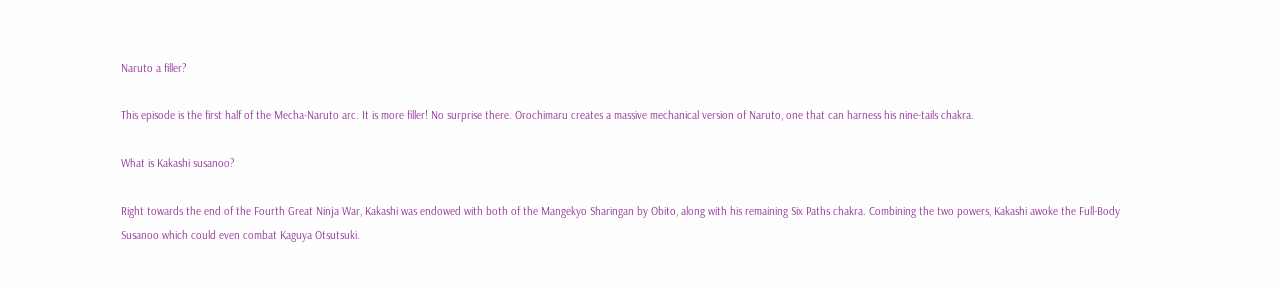Naruto a filler?

This episode is the first half of the Mecha-Naruto arc. It is more filler! No surprise there. Orochimaru creates a massive mechanical version of Naruto, one that can harness his nine-tails chakra.

What is Kakashi susanoo?

Right towards the end of the Fourth Great Ninja War, Kakashi was endowed with both of the Mangekyo Sharingan by Obito, along with his remaining Six Paths chakra. Combining the two powers, Kakashi awoke the Full-Body Susanoo which could even combat Kaguya Otsutsuki.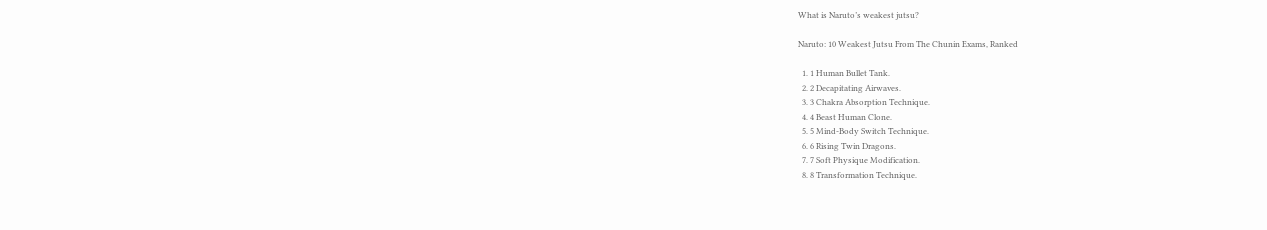What is Naruto’s weakest jutsu?

Naruto: 10 Weakest Jutsu From The Chunin Exams, Ranked

  1. 1 Human Bullet Tank.
  2. 2 Decapitating Airwaves.
  3. 3 Chakra Absorption Technique.
  4. 4 Beast Human Clone.
  5. 5 Mind-Body Switch Technique.
  6. 6 Rising Twin Dragons.
  7. 7 Soft Physique Modification.
  8. 8 Transformation Technique.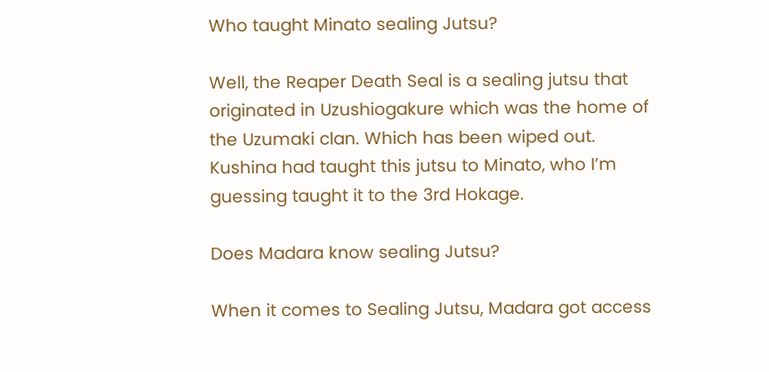Who taught Minato sealing Jutsu?

Well, the Reaper Death Seal is a sealing jutsu that originated in Uzushiogakure which was the home of the Uzumaki clan. Which has been wiped out. Kushina had taught this jutsu to Minato, who I’m guessing taught it to the 3rd Hokage.

Does Madara know sealing Jutsu?

When it comes to Sealing Jutsu, Madara got access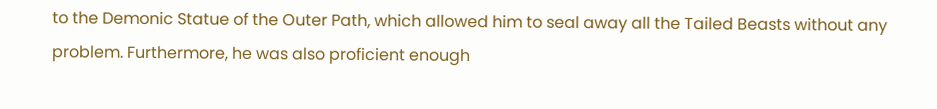to the Demonic Statue of the Outer Path, which allowed him to seal away all the Tailed Beasts without any problem. Furthermore, he was also proficient enough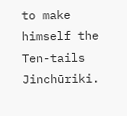to make himself the Ten-tails Jinchūriki.